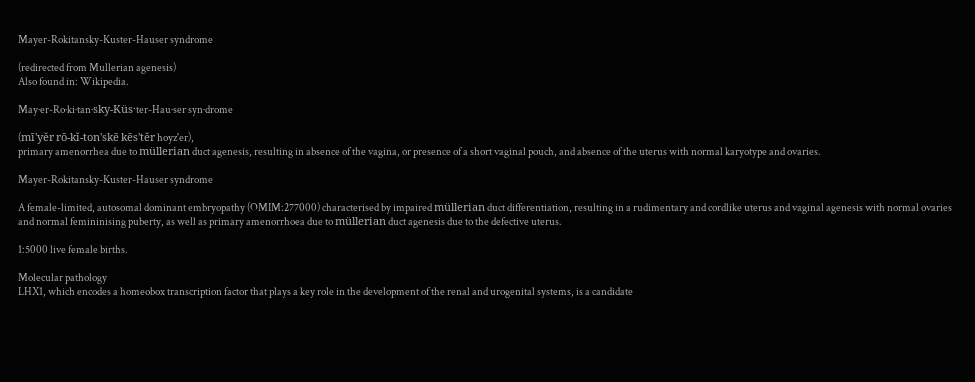Mayer-Rokitansky-Kuster-Hauser syndrome

(redirected from Mullerian agenesis)
Also found in: Wikipedia.

May·er-Ro·ki·tan·sky-Küs·ter-Hau·ser syn·drome

(mī'yĕr rō-kĭ-ton'skē kēs'tĕr hoyz'er),
primary amenorrhea due to müllerian duct agenesis, resulting in absence of the vagina, or presence of a short vaginal pouch, and absence of the uterus with normal karyotype and ovaries.

Mayer-Rokitansky-Kuster-Hauser syndrome

A female-limited, autosomal dominant embryopathy (OMIM:277000) characterised by impaired müllerian duct differentiation, resulting in a rudimentary and cordlike uterus and vaginal agenesis with normal ovaries and normal femininising puberty, as well as primary amenorrhoea due to müllerian duct agenesis due to the defective uterus.

1:5000 live female births.

Molecular pathology
LHX1, which encodes a homeobox transcription factor that plays a key role in the development of the renal and urogenital systems, is a candidate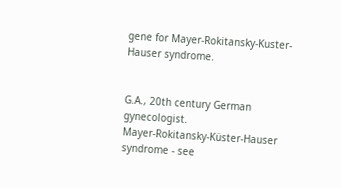gene for Mayer-Rokitansky-Kuster-Hauser syndrome.


G.A., 20th century German gynecologist.
Mayer-Rokitansky-Küster-Hauser syndrome - see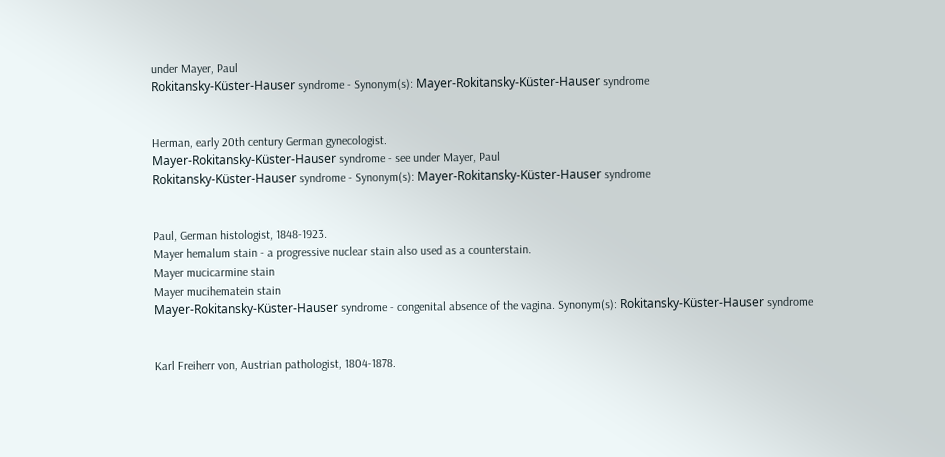under Mayer, Paul
Rokitansky-Küster-Hauser syndrome - Synonym(s): Mayer-Rokitansky-Küster-Hauser syndrome


Herman, early 20th century German gynecologist.
Mayer-Rokitansky-Küster-Hauser syndrome - see under Mayer, Paul
Rokitansky-Küster-Hauser syndrome - Synonym(s): Mayer-Rokitansky-Küster-Hauser syndrome


Paul, German histologist, 1848-1923.
Mayer hemalum stain - a progressive nuclear stain also used as a counterstain.
Mayer mucicarmine stain
Mayer mucihematein stain
Mayer-Rokitansky-Küster-Hauser syndrome - congenital absence of the vagina. Synonym(s): Rokitansky-Küster-Hauser syndrome


Karl Freiherr von, Austrian pathologist, 1804-1878.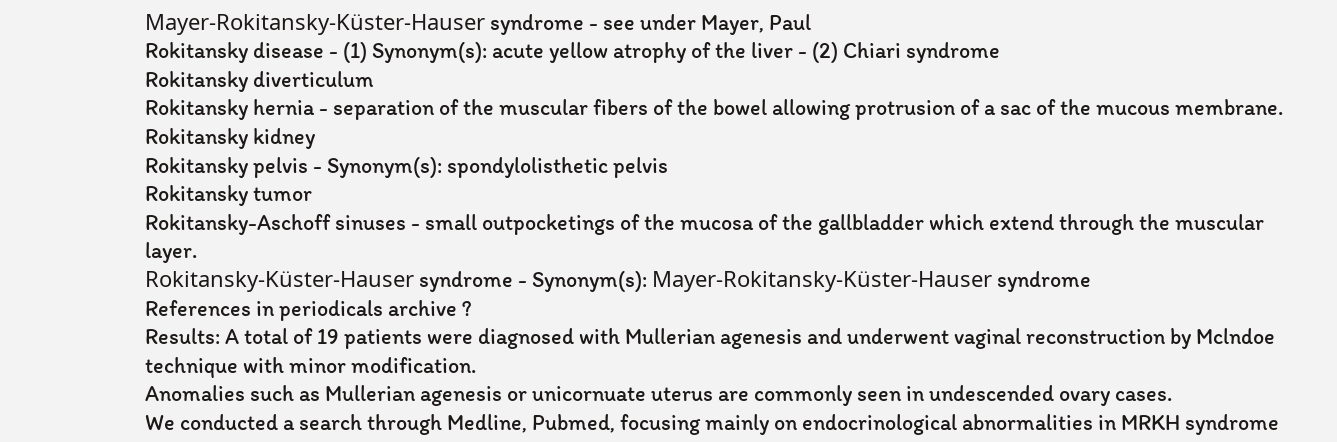Mayer-Rokitansky-Küster-Hauser syndrome - see under Mayer, Paul
Rokitansky disease - (1) Synonym(s): acute yellow atrophy of the liver - (2) Chiari syndrome
Rokitansky diverticulum
Rokitansky hernia - separation of the muscular fibers of the bowel allowing protrusion of a sac of the mucous membrane.
Rokitansky kidney
Rokitansky pelvis - Synonym(s): spondylolisthetic pelvis
Rokitansky tumor
Rokitansky-Aschoff sinuses - small outpocketings of the mucosa of the gallbladder which extend through the muscular layer.
Rokitansky-Küster-Hauser syndrome - Synonym(s): Mayer-Rokitansky-Küster-Hauser syndrome
References in periodicals archive ?
Results: A total of 19 patients were diagnosed with Mullerian agenesis and underwent vaginal reconstruction by Mclndoe technique with minor modification.
Anomalies such as Mullerian agenesis or unicornuate uterus are commonly seen in undescended ovary cases.
We conducted a search through Medline, Pubmed, focusing mainly on endocrinological abnormalities in MRKH syndrome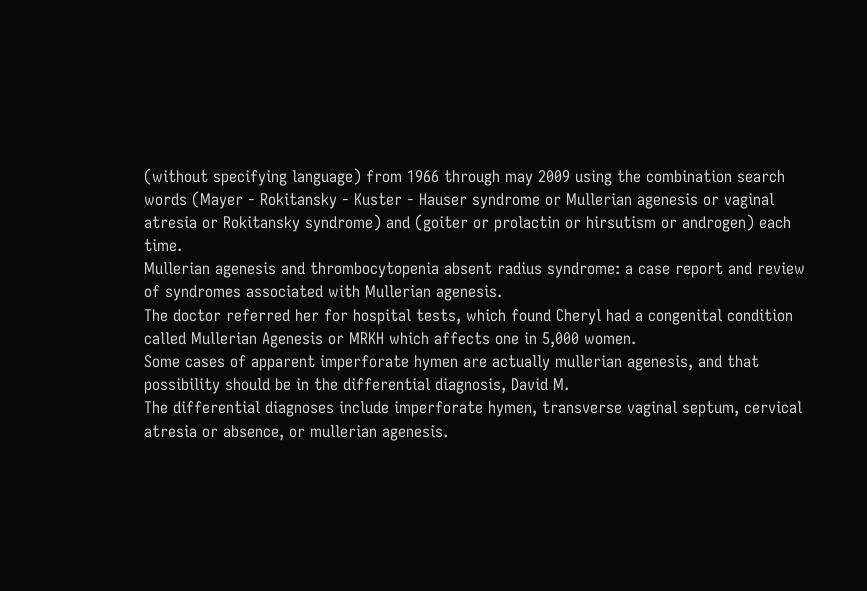(without specifying language) from 1966 through may 2009 using the combination search words (Mayer - Rokitansky - Kuster - Hauser syndrome or Mullerian agenesis or vaginal atresia or Rokitansky syndrome) and (goiter or prolactin or hirsutism or androgen) each time.
Mullerian agenesis and thrombocytopenia absent radius syndrome: a case report and review of syndromes associated with Mullerian agenesis.
The doctor referred her for hospital tests, which found Cheryl had a congenital condition called Mullerian Agenesis or MRKH which affects one in 5,000 women.
Some cases of apparent imperforate hymen are actually mullerian agenesis, and that possibility should be in the differential diagnosis, David M.
The differential diagnoses include imperforate hymen, transverse vaginal septum, cervical atresia or absence, or mullerian agenesis.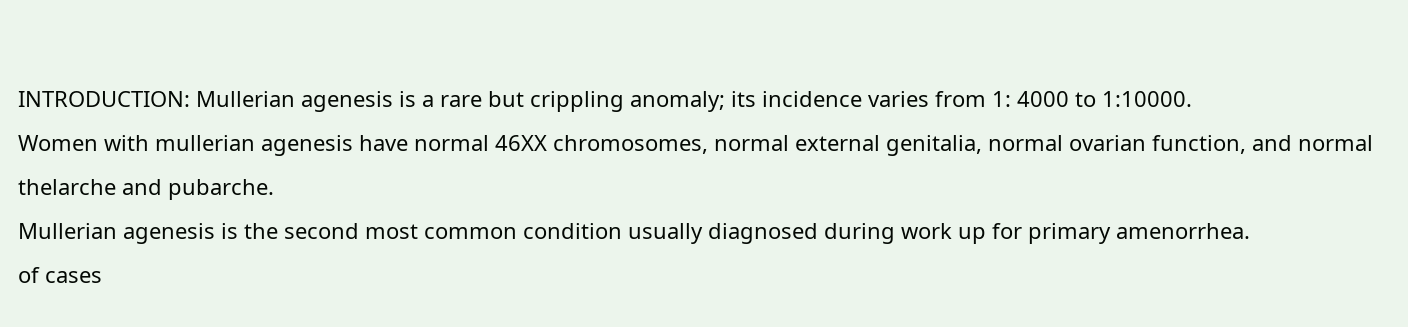INTRODUCTION: Mullerian agenesis is a rare but crippling anomaly; its incidence varies from 1: 4000 to 1:10000.
Women with mullerian agenesis have normal 46XX chromosomes, normal external genitalia, normal ovarian function, and normal thelarche and pubarche.
Mullerian agenesis is the second most common condition usually diagnosed during work up for primary amenorrhea.
of cases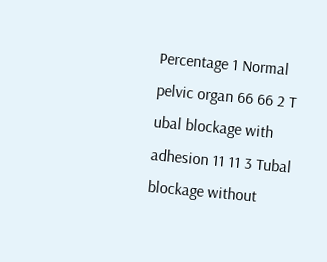Percentage 1 Normal pelvic organ 66 66 2 T ubal blockage with adhesion 11 11 3 Tubal blockage without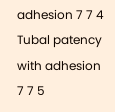adhesion 7 7 4 Tubal patency with adhesion 7 7 5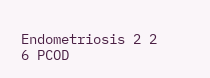Endometriosis 2 2 6 PCOD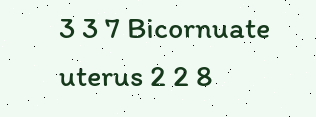3 3 7 Bicornuate uterus 2 2 8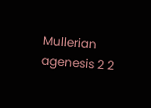Mullerian agenesis 2 2